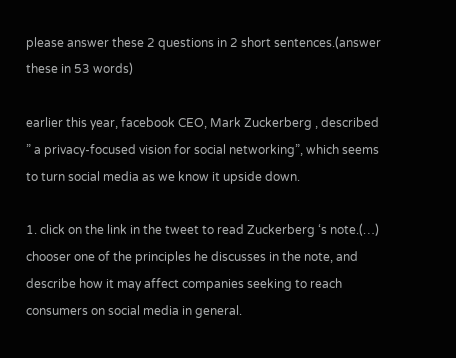please answer these 2 questions in 2 short sentences.(answer these in 53 words)

earlier this year, facebook CEO, Mark Zuckerberg , described ” a privacy-focused vision for social networking”, which seems to turn social media as we know it upside down.

1. click on the link in the tweet to read Zuckerberg ‘s note.(…) chooser one of the principles he discusses in the note, and describe how it may affect companies seeking to reach consumers on social media in general.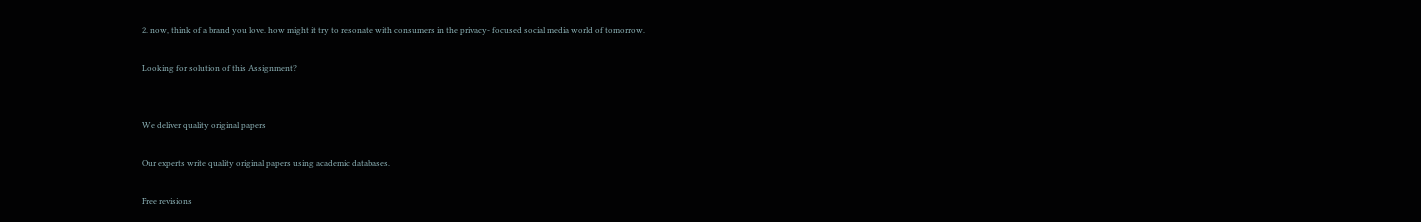2. now, think of a brand you love. how might it try to resonate with consumers in the privacy- focused social media world of tomorrow.

Looking for solution of this Assignment?


We deliver quality original papers

Our experts write quality original papers using academic databases.

Free revisions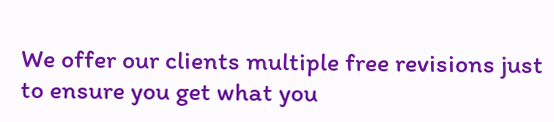We offer our clients multiple free revisions just to ensure you get what you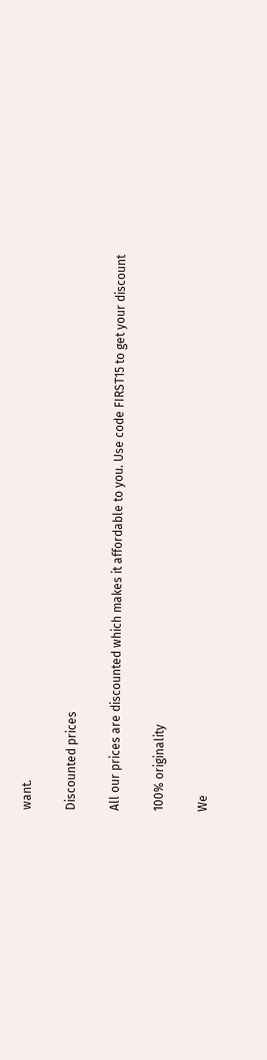want.

Discounted prices

All our prices are discounted which makes it affordable to you. Use code FIRST15 to get your discount

100% originality

We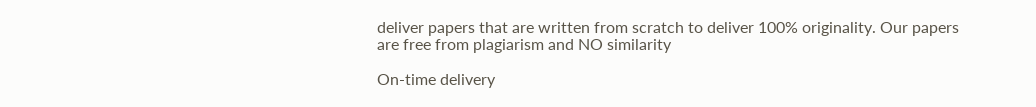deliver papers that are written from scratch to deliver 100% originality. Our papers are free from plagiarism and NO similarity

On-time delivery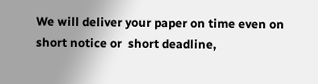We will deliver your paper on time even on short notice or  short deadline,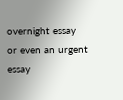overnight essay or even an urgent essay